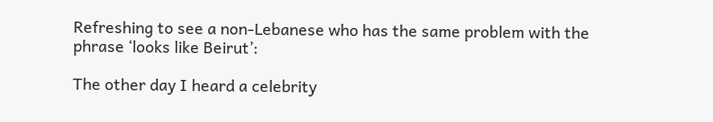Refreshing to see a non-Lebanese who has the same problem with the phrase ‘looks like Beirut’:

The other day I heard a celebrity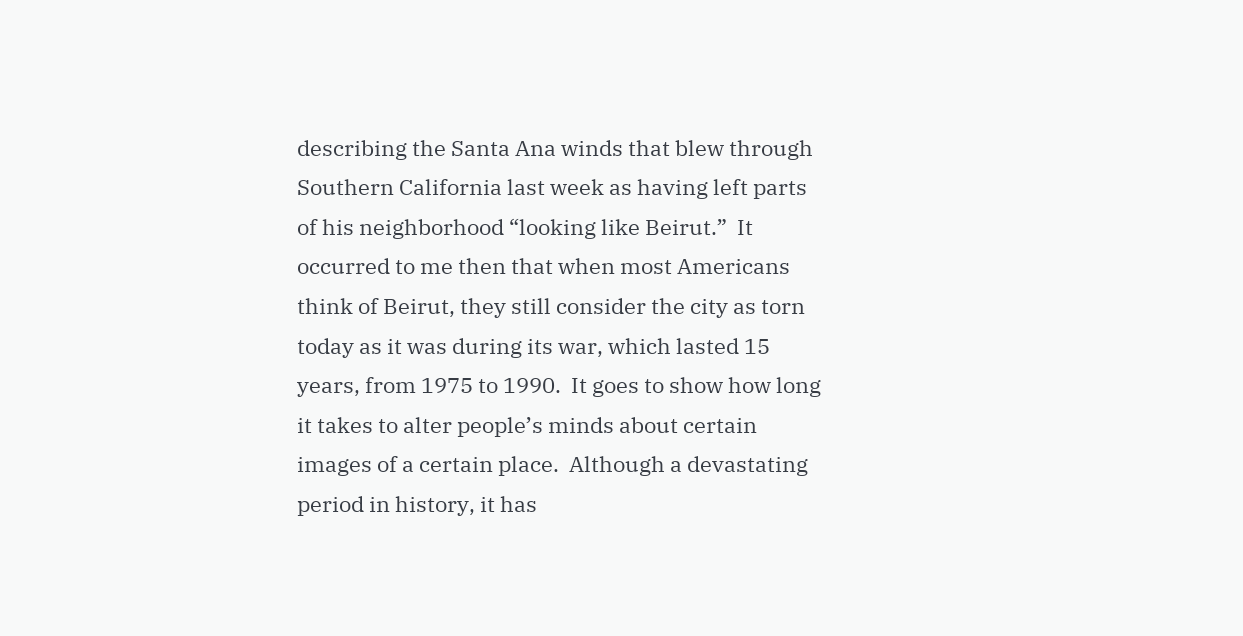describing the Santa Ana winds that blew through Southern California last week as having left parts of his neighborhood “looking like Beirut.”  It occurred to me then that when most Americans think of Beirut, they still consider the city as torn today as it was during its war, which lasted 15 years, from 1975 to 1990.  It goes to show how long it takes to alter people’s minds about certain images of a certain place.  Although a devastating period in history, it has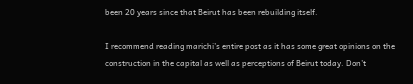been 20 years since that Beirut has been rebuilding itself.

I recommend reading marichi’s entire post as it has some great opinions on the construction in the capital as well as perceptions of Beirut today. Don’t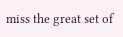miss the great set of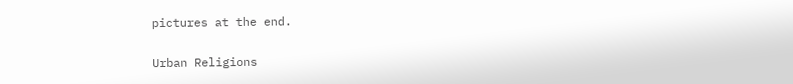pictures at the end.

Urban Religions